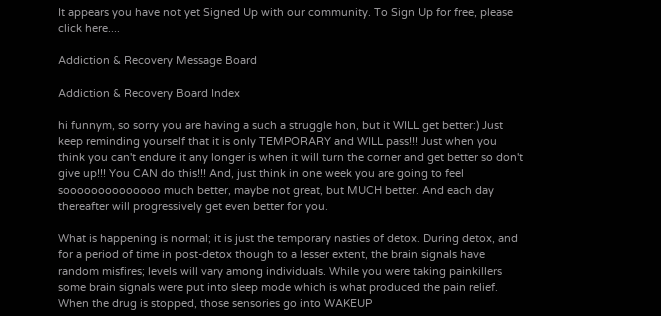It appears you have not yet Signed Up with our community. To Sign Up for free, please click here....

Addiction & Recovery Message Board

Addiction & Recovery Board Index

hi funnym, so sorry you are having a such a struggle hon, but it WILL get better:) Just keep reminding yourself that it is only TEMPORARY and WILL pass!!! Just when you think you can't endure it any longer is when it will turn the corner and get better so don't give up!!! You CAN do this!!! And, just think in one week you are going to feel soooooooooooooo much better, maybe not great, but MUCH better. And each day thereafter will progressively get even better for you.

What is happening is normal; it is just the temporary nasties of detox. During detox, and for a period of time in post-detox though to a lesser extent, the brain signals have random misfires; levels will vary among individuals. While you were taking painkillers some brain signals were put into sleep mode which is what produced the pain relief. When the drug is stopped, those sensories go into WAKEUP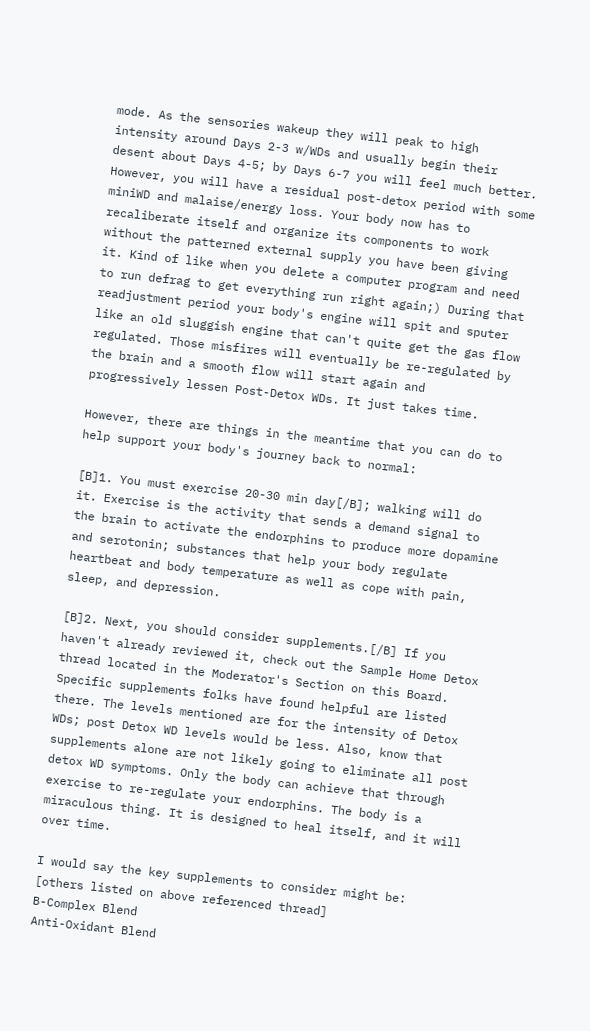mode. As the sensories wakeup they will peak to high intensity around Days 2-3 w/WDs and usually begin their desent about Days 4-5; by Days 6-7 you will feel much better. However, you will have a residual post-detox period with some miniWD and malaise/energy loss. Your body now has to recaliberate itself and organize its components to work without the patterned external supply you have been giving it. Kind of like when you delete a computer program and need to run defrag to get everything run right again;) During that readjustment period your body's engine will spit and sputer like an old sluggish engine that can't quite get the gas flow regulated. Those misfires will eventually be re-regulated by the brain and a smooth flow will start again and progressively lessen Post-Detox WDs. It just takes time.

However, there are things in the meantime that you can do to help support your body's journey back to normal:

[B]1. You must exercise 20-30 min day[/B]; walking will do it. Exercise is the activity that sends a demand signal to the brain to activate the endorphins to produce more dopamine and serotonin; substances that help your body regulate heartbeat and body temperature as well as cope with pain, sleep, and depression.

[B]2. Next, you should consider supplements.[/B] If you haven't already reviewed it, check out the Sample Home Detox thread located in the Moderator's Section on this Board. Specific supplements folks have found helpful are listed there. The levels mentioned are for the intensity of Detox WDs; post Detox WD levels would be less. Also, know that supplements alone are not likely going to eliminate all post detox WD symptoms. Only the body can achieve that through exercise to re-regulate your endorphins. The body is a miraculous thing. It is designed to heal itself, and it will over time.

I would say the key supplements to consider might be:
[others listed on above referenced thread]
B-Complex Blend
Anti-Oxidant Blend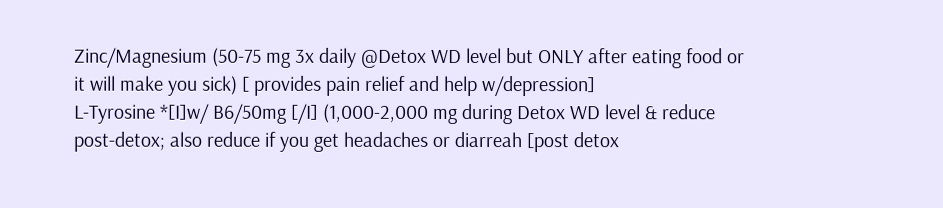Zinc/Magnesium (50-75 mg 3x daily @Detox WD level but ONLY after eating food or it will make you sick) [ provides pain relief and help w/depression]
L-Tyrosine *[I]w/ B6/50mg [/I] (1,000-2,000 mg during Detox WD level & reduce post-detox; also reduce if you get headaches or diarreah [post detox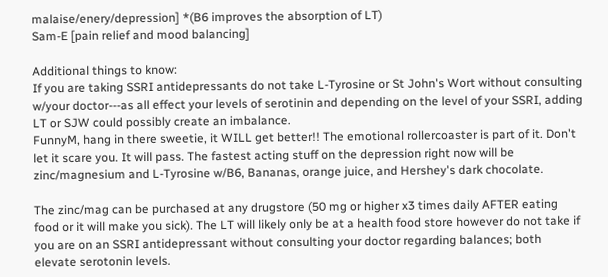malaise/enery/depression] *(B6 improves the absorption of LT)
Sam-E [pain relief and mood balancing]

Additional things to know:
If you are taking SSRI antidepressants do not take L-Tyrosine or St John's Wort without consulting w/your doctor---as all effect your levels of serotinin and depending on the level of your SSRI, adding LT or SJW could possibly create an imbalance.
FunnyM, hang in there sweetie, it WILL get better!! The emotional rollercoaster is part of it. Don't let it scare you. It will pass. The fastest acting stuff on the depression right now will be zinc/magnesium and L-Tyrosine w/B6, Bananas, orange juice, and Hershey's dark chocolate.

The zinc/mag can be purchased at any drugstore (50 mg or higher x3 times daily AFTER eating food or it will make you sick). The LT will likely only be at a health food store however do not take if you are on an SSRI antidepressant without consulting your doctor regarding balances; both elevate serotonin levels.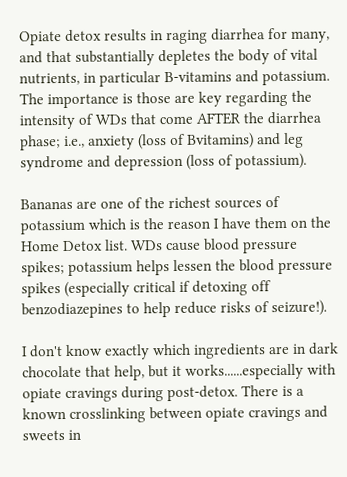Opiate detox results in raging diarrhea for many, and that substantially depletes the body of vital nutrients, in particular B-vitamins and potassium. The importance is those are key regarding the intensity of WDs that come AFTER the diarrhea phase; i.e., anxiety (loss of Bvitamins) and leg syndrome and depression (loss of potassium).

Bananas are one of the richest sources of potassium which is the reason I have them on the Home Detox list. WDs cause blood pressure spikes; potassium helps lessen the blood pressure spikes (especially critical if detoxing off benzodiazepines to help reduce risks of seizure!).

I don't know exactly which ingredients are in dark chocolate that help, but it works......especially with opiate cravings during post-detox. There is a known crosslinking between opiate cravings and sweets in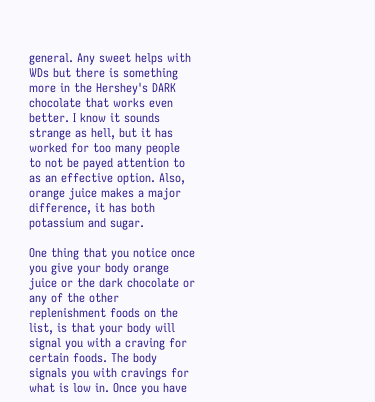general. Any sweet helps with WDs but there is something more in the Hershey's DARK chocolate that works even better. I know it sounds strange as hell, but it has worked for too many people to not be payed attention to as an effective option. Also, orange juice makes a major difference, it has both potassium and sugar.

One thing that you notice once you give your body orange juice or the dark chocolate or any of the other replenishment foods on the list, is that your body will signal you with a craving for certain foods. The body signals you with cravings for what is low in. Once you have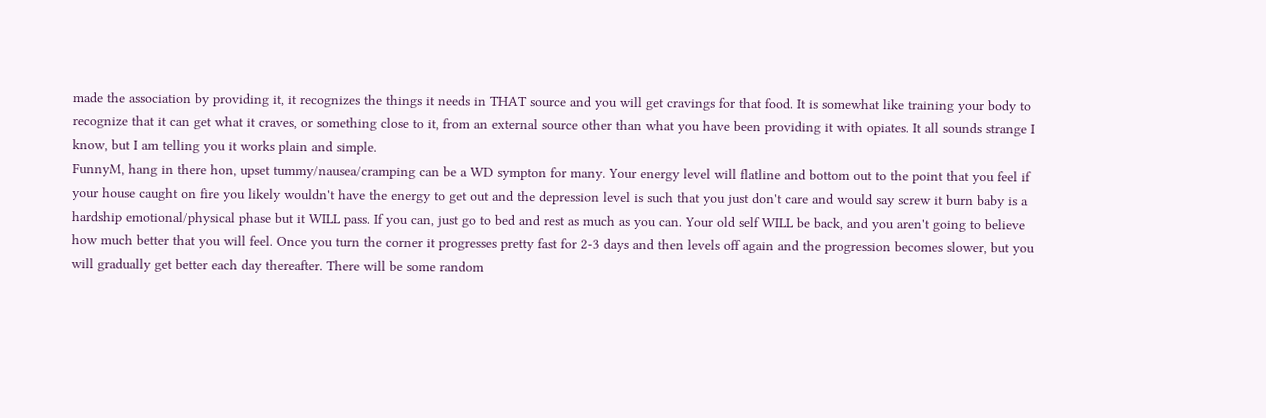made the association by providing it, it recognizes the things it needs in THAT source and you will get cravings for that food. It is somewhat like training your body to recognize that it can get what it craves, or something close to it, from an external source other than what you have been providing it with opiates. It all sounds strange I know, but I am telling you it works plain and simple.
FunnyM, hang in there hon, upset tummy/nausea/cramping can be a WD sympton for many. Your energy level will flatline and bottom out to the point that you feel if your house caught on fire you likely wouldn't have the energy to get out and the depression level is such that you just don't care and would say screw it burn baby is a hardship emotional/physical phase but it WILL pass. If you can, just go to bed and rest as much as you can. Your old self WILL be back, and you aren't going to believe how much better that you will feel. Once you turn the corner it progresses pretty fast for 2-3 days and then levels off again and the progression becomes slower, but you will gradually get better each day thereafter. There will be some random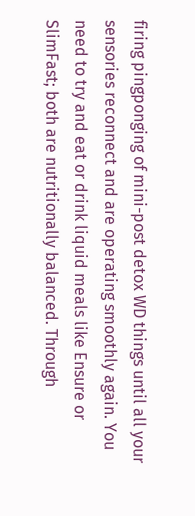firing pingponging of mini-post detox WD things until all your sensories reconnect and are operating smoothly again. You need to try and eat or drink liquid meals like Ensure or SlimFast; both are nutritionally balanced. Through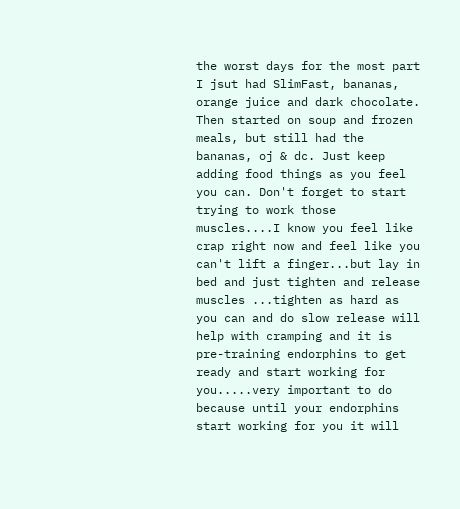the worst days for the most part I jsut had SlimFast, bananas, orange juice and dark chocolate. Then started on soup and frozen meals, but still had the bananas, oj & dc. Just keep adding food things as you feel you can. Don't forget to start trying to work those muscles....I know you feel like crap right now and feel like you can't lift a finger...but lay in bed and just tighten and release muscles ...tighten as hard as you can and do slow release will help with cramping and it is pre-training endorphins to get ready and start working for you.....very important to do because until your endorphins start working for you it will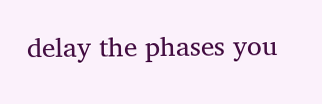delay the phases you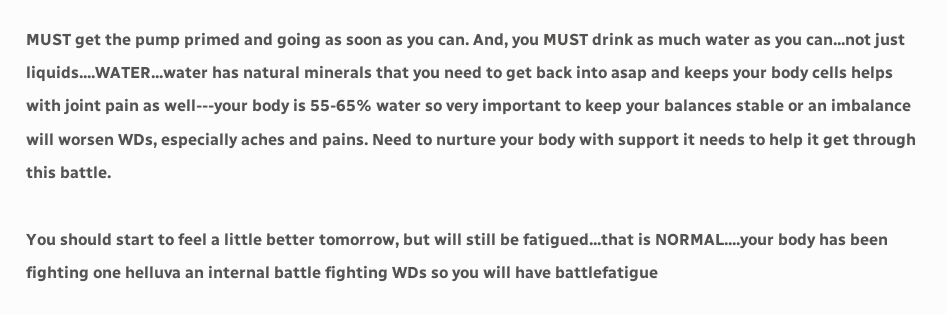MUST get the pump primed and going as soon as you can. And, you MUST drink as much water as you can...not just liquids....WATER...water has natural minerals that you need to get back into asap and keeps your body cells helps with joint pain as well---your body is 55-65% water so very important to keep your balances stable or an imbalance will worsen WDs, especially aches and pains. Need to nurture your body with support it needs to help it get through this battle.

You should start to feel a little better tomorrow, but will still be fatigued...that is NORMAL....your body has been fighting one helluva an internal battle fighting WDs so you will have battlefatigue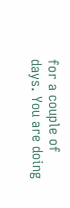for a couple of days. You are doing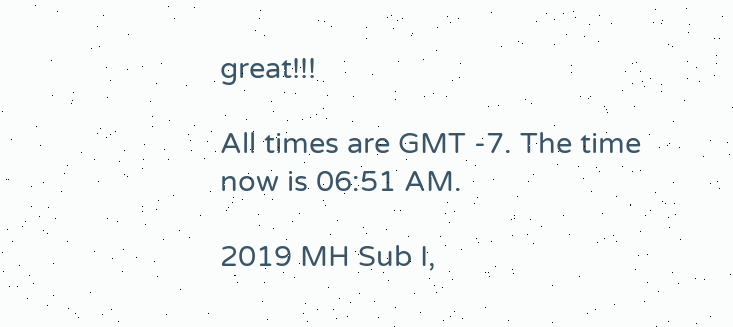great!!!

All times are GMT -7. The time now is 06:51 AM.

2019 MH Sub I,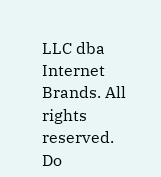LLC dba Internet Brands. All rights reserved.
Do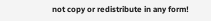not copy or redistribute in any form!